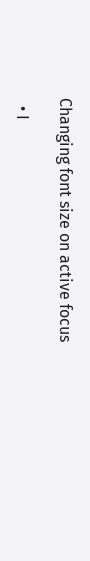Changing font size on active focus

  • I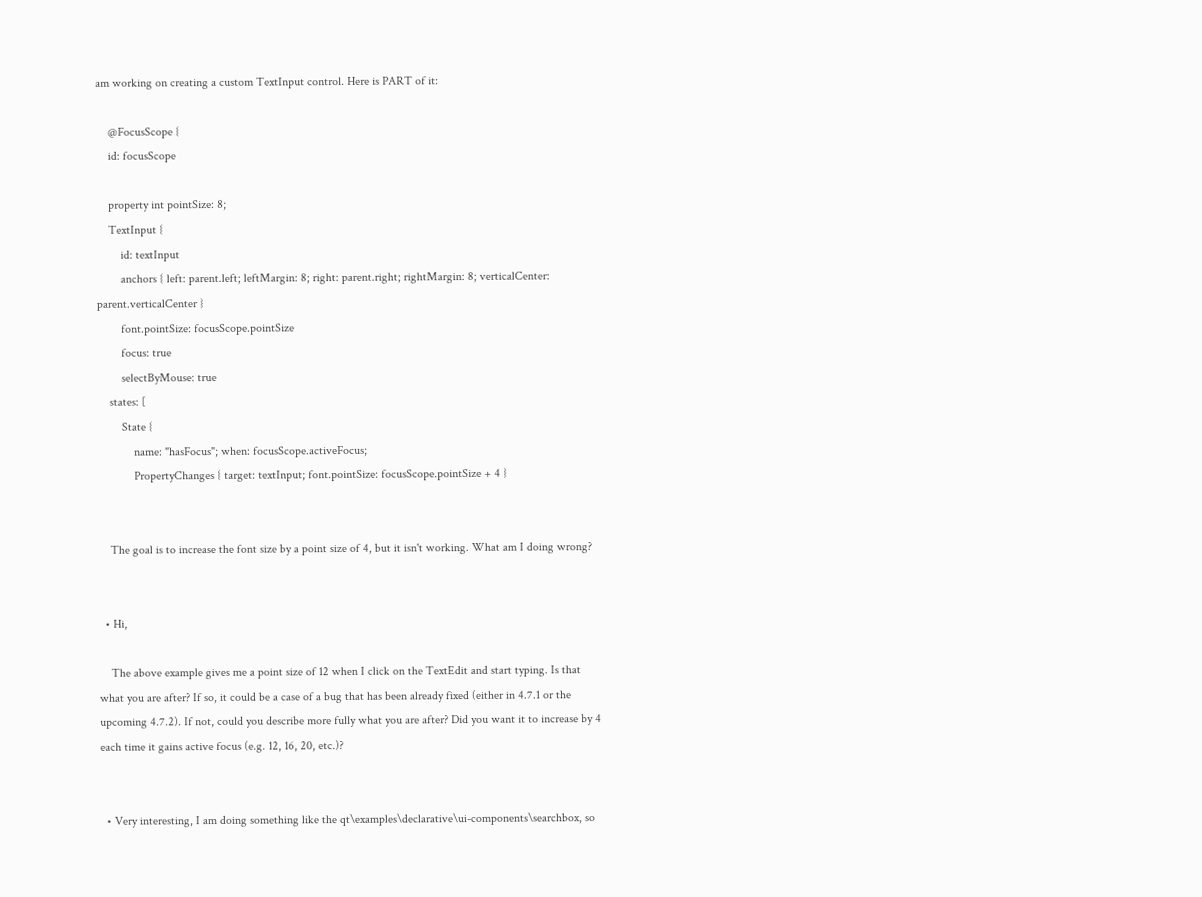am working on creating a custom TextInput control. Here is PART of it:

    @FocusScope {
    id: focusScope

    property int pointSize: 8;
    TextInput {
        id: textInput
        anchors { left: parent.left; leftMargin: 8; right: parent.right; rightMargin: 8; verticalCenter: parent.verticalCenter }
        font.pointSize: focusScope.pointSize
        focus: true
        selectByMouse: true
    states: [
        State {
            name: "hasFocus"; when: focusScope.activeFocus;
            PropertyChanges { target: textInput; font.pointSize: focusScope.pointSize + 4 }


    The goal is to increase the font size by a point size of 4, but it isn't working. What am I doing wrong?


  • Hi,

    The above example gives me a point size of 12 when I click on the TextEdit and start typing. Is that what you are after? If so, it could be a case of a bug that has been already fixed (either in 4.7.1 or the upcoming 4.7.2). If not, could you describe more fully what you are after? Did you want it to increase by 4 each time it gains active focus (e.g. 12, 16, 20, etc.)?


  • Very interesting, I am doing something like the qt\examples\declarative\ui-components\searchbox, so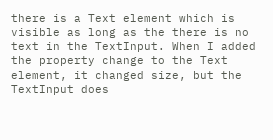there is a Text element which is visible as long as the there is no text in the TextInput. When I added the property change to the Text element, it changed size, but the TextInput does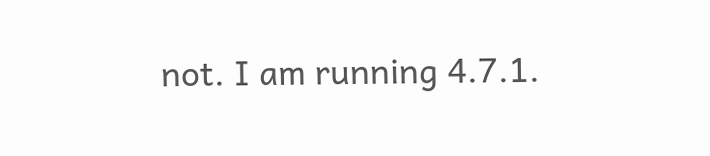not. I am running 4.7.1.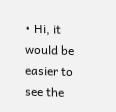• Hi, it would be easier to see the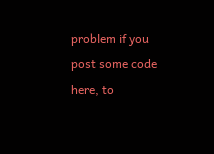problem if you post some code here, to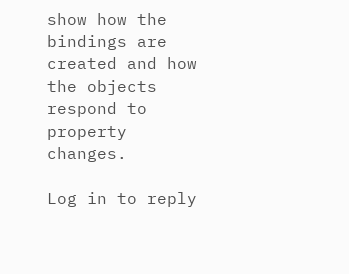show how the bindings are created and how the objects respond to property changes.

Log in to reply